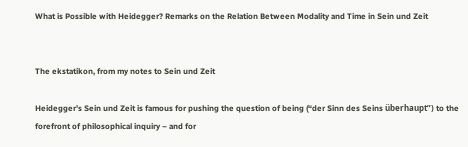What is Possible with Heidegger? Remarks on the Relation Between Modality and Time in Sein und Zeit


The ekstatikon, from my notes to Sein und Zeit

Heidegger’s Sein und Zeit is famous for pushing the question of being (“der Sinn des Seins überhaupt”) to the forefront of philosophical inquiry – and for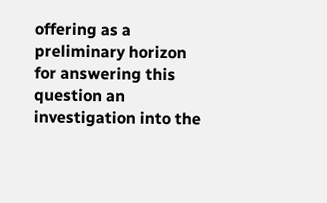offering as a preliminary horizon for answering this question an investigation into the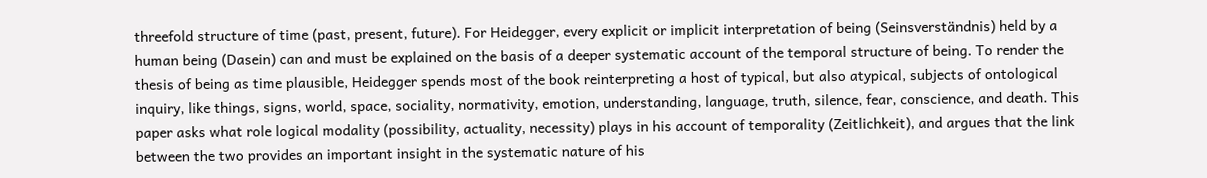threefold structure of time (past, present, future). For Heidegger, every explicit or implicit interpretation of being (Seinsverständnis) held by a human being (Dasein) can and must be explained on the basis of a deeper systematic account of the temporal structure of being. To render the thesis of being as time plausible, Heidegger spends most of the book reinterpreting a host of typical, but also atypical, subjects of ontological inquiry, like things, signs, world, space, sociality, normativity, emotion, understanding, language, truth, silence, fear, conscience, and death. This paper asks what role logical modality (possibility, actuality, necessity) plays in his account of temporality (Zeitlichkeit), and argues that the link between the two provides an important insight in the systematic nature of his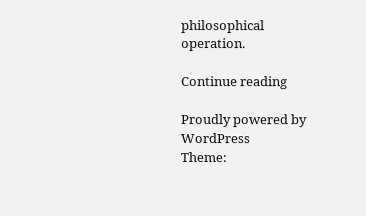philosophical operation.

Continue reading

Proudly powered by WordPress
Theme: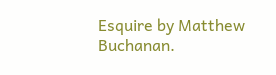Esquire by Matthew Buchanan.